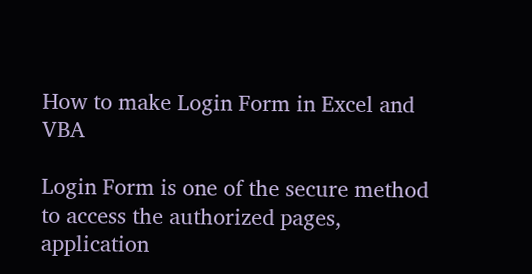How to make Login Form in Excel and VBA

Login Form is one of the secure method to access the authorized pages, application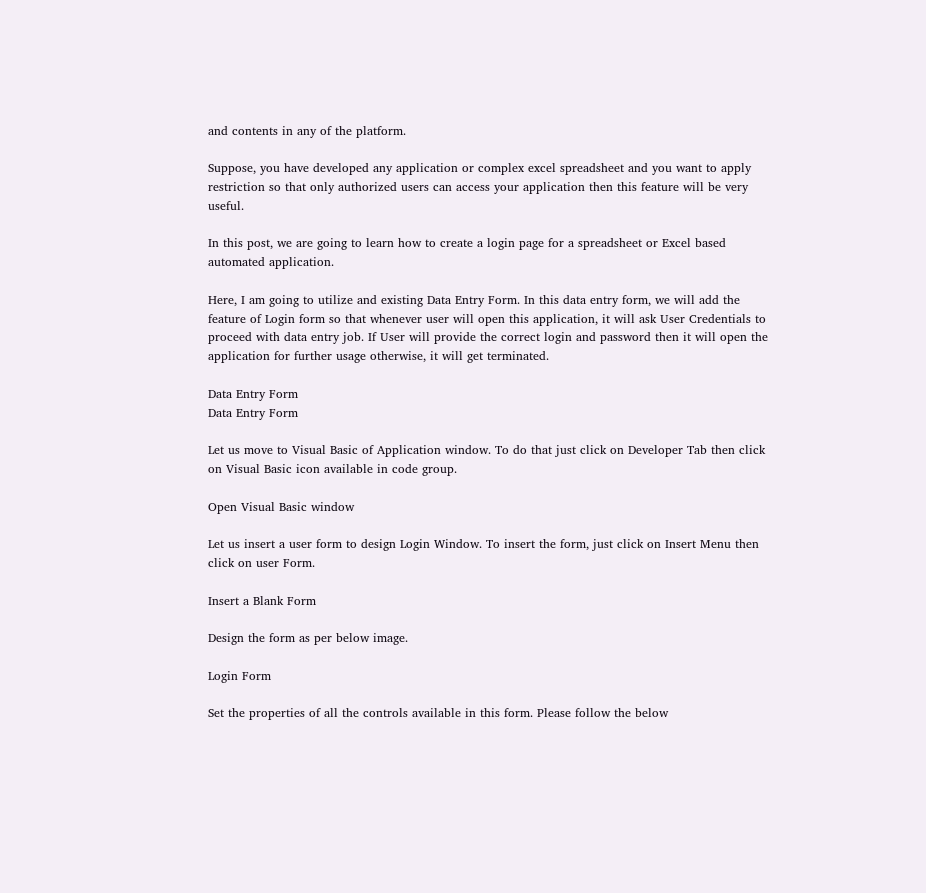and contents in any of the platform.

Suppose, you have developed any application or complex excel spreadsheet and you want to apply restriction so that only authorized users can access your application then this feature will be very useful.

In this post, we are going to learn how to create a login page for a spreadsheet or Excel based automated application.

Here, I am going to utilize and existing Data Entry Form. In this data entry form, we will add the feature of Login form so that whenever user will open this application, it will ask User Credentials to proceed with data entry job. If User will provide the correct login and password then it will open the application for further usage otherwise, it will get terminated.

Data Entry Form
Data Entry Form

Let us move to Visual Basic of Application window. To do that just click on Developer Tab then click on Visual Basic icon available in code group.

Open Visual Basic window

Let us insert a user form to design Login Window. To insert the form, just click on Insert Menu then click on user Form.

Insert a Blank Form

Design the form as per below image.

Login Form

Set the properties of all the controls available in this form. Please follow the below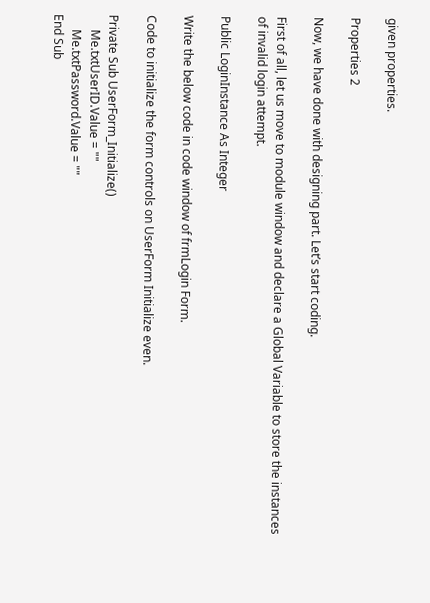given properties.

Properties 2

Now, we have done with designing part. Let’s start coding.

First of all, let us move to module window and declare a Global Variable to store the instances of invalid login attempt.

Public LoginInstance As Integer

Write the below code in code window of frmLogin Form.

Code to initialize the form controls on UserForm Initialize even.

Private Sub UserForm_Initialize()
     Me.txtUserID.Value = ""
     Me.txtPassword.Value = ""
End Sub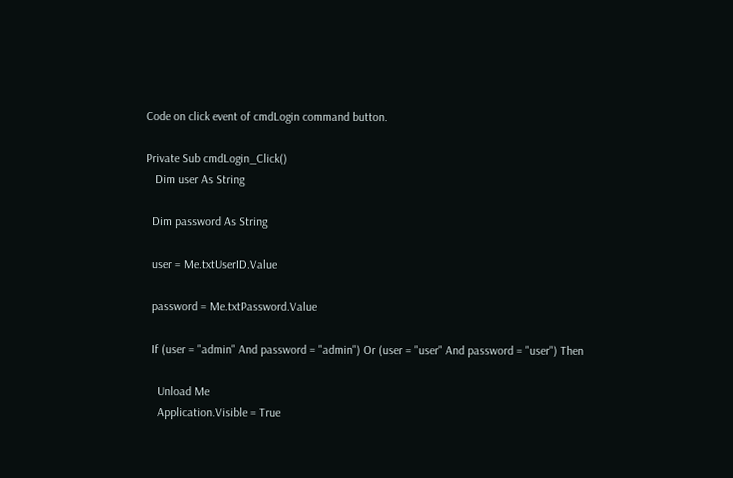Code on click event of cmdLogin command button.

Private Sub cmdLogin_Click()
   Dim user As String

  Dim password As String

  user = Me.txtUserID.Value

  password = Me.txtPassword.Value

  If (user = "admin" And password = "admin") Or (user = "user" And password = "user") Then

    Unload Me
    Application.Visible = True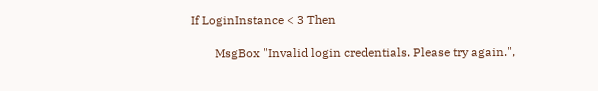If LoginInstance < 3 Then

        MsgBox "Invalid login credentials. Please try again.",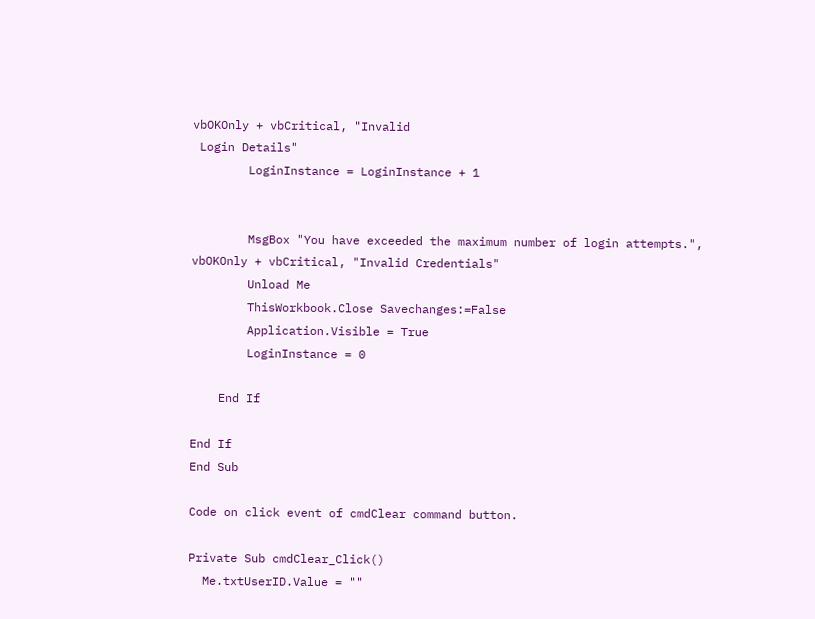vbOKOnly + vbCritical, "Invalid
 Login Details"
        LoginInstance = LoginInstance + 1


        MsgBox "You have exceeded the maximum number of login attempts.", vbOKOnly + vbCritical, "Invalid Credentials"
        Unload Me
        ThisWorkbook.Close Savechanges:=False
        Application.Visible = True
        LoginInstance = 0

    End If

End If
End Sub

Code on click event of cmdClear command button.

Private Sub cmdClear_Click()
  Me.txtUserID.Value = ""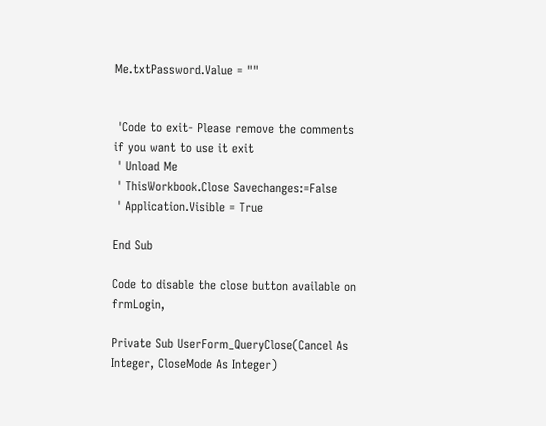Me.txtPassword.Value = ""


 'Code to exit- Please remove the comments if you want to use it exit
 ' Unload Me
 ' ThisWorkbook.Close Savechanges:=False
 ' Application.Visible = True

End Sub

Code to disable the close button available on frmLogin,

Private Sub UserForm_QueryClose(Cancel As Integer, CloseMode As Integer)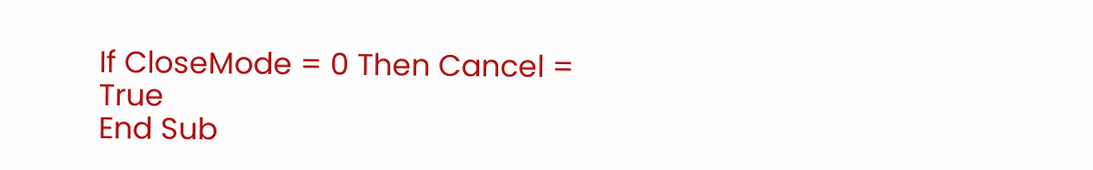If CloseMode = 0 Then Cancel = True
End Sub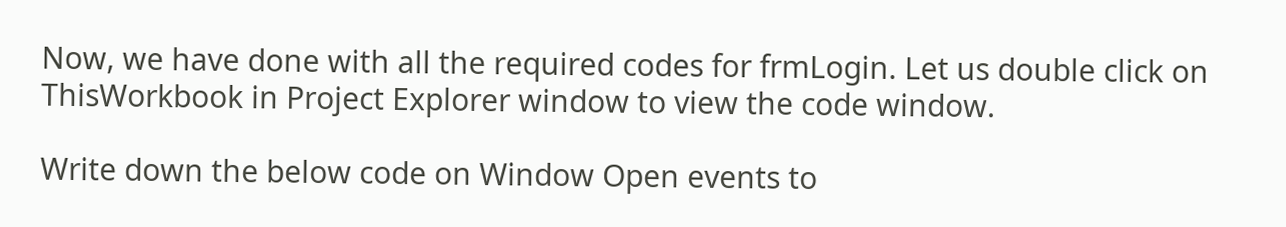Now, we have done with all the required codes for frmLogin. Let us double click on ThisWorkbook in Project Explorer window to view the code window.

Write down the below code on Window Open events to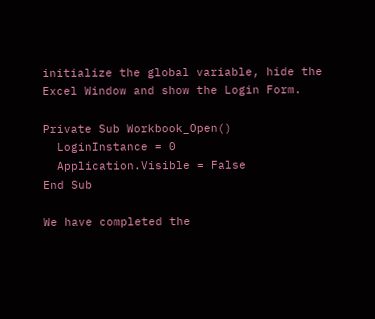initialize the global variable, hide the Excel Window and show the Login Form.

Private Sub Workbook_Open()
  LoginInstance = 0
  Application.Visible = False
End Sub

We have completed the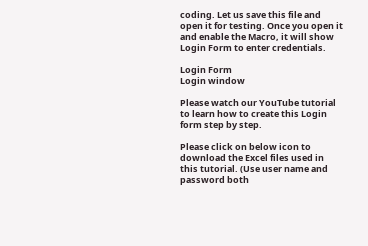coding. Let us save this file and open it for testing. Once you open it and enable the Macro, it will show Login Form to enter credentials.

Login Form
Login window

Please watch our YouTube tutorial to learn how to create this Login form step by step.

Please click on below icon to download the Excel files used in this tutorial. (Use user name and password both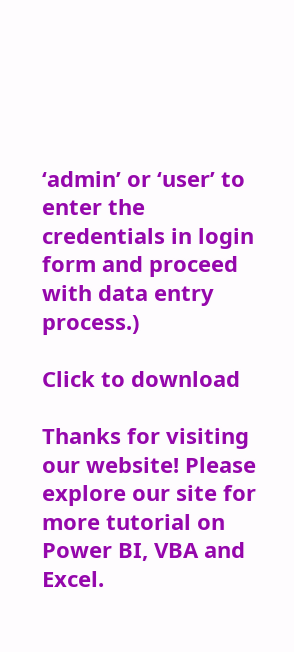‘admin’ or ‘user’ to enter the credentials in login form and proceed with data entry process.)

Click to download

Thanks for visiting our website! Please explore our site for more tutorial on Power BI, VBA and Excel.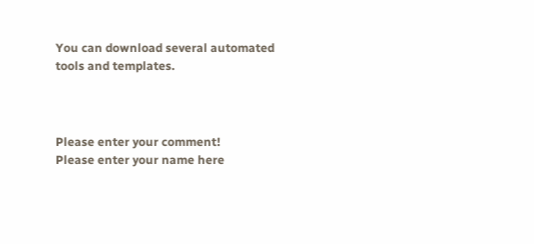You can download several automated tools and templates.



Please enter your comment!
Please enter your name here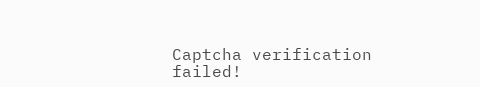Captcha verification failed!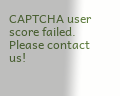CAPTCHA user score failed. Please contact us!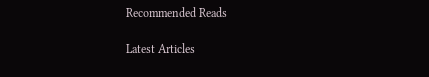Recommended Reads

Latest Articles